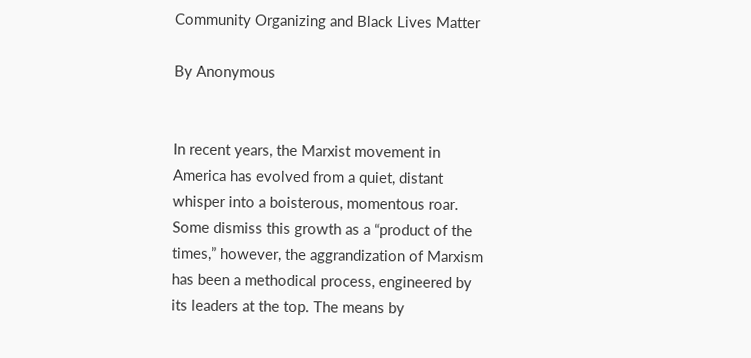Community Organizing and Black Lives Matter

By Anonymous


In recent years, the Marxist movement in America has evolved from a quiet, distant whisper into a boisterous, momentous roar. Some dismiss this growth as a “product of the times,” however, the aggrandization of Marxism has been a methodical process, engineered by its leaders at the top. The means by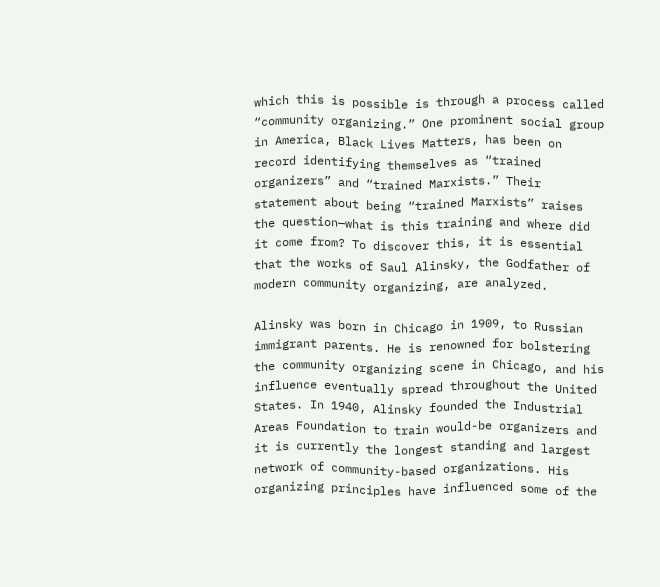which this is possible is through a process called “community organizing.” One prominent social group in America, Black Lives Matters, has been on record identifying themselves as “trained organizers” and “trained Marxists.” Their statement about being “trained Marxists” raises the question—what is this training and where did it come from? To discover this, it is essential that the works of Saul Alinsky, the Godfather of modern community organizing, are analyzed.

Alinsky was born in Chicago in 1909, to Russian immigrant parents. He is renowned for bolstering the community organizing scene in Chicago, and his influence eventually spread throughout the United States. In 1940, Alinsky founded the Industrial Areas Foundation to train would-be organizers and it is currently the longest standing and largest network of community-based organizations. His organizing principles have influenced some of the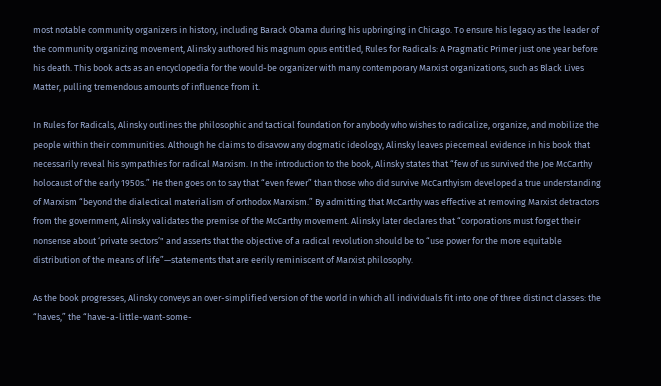most notable community organizers in history, including Barack Obama during his upbringing in Chicago. To ensure his legacy as the leader of the community organizing movement, Alinsky authored his magnum opus entitled, Rules for Radicals: A Pragmatic Primer just one year before his death. This book acts as an encyclopedia for the would-be organizer with many contemporary Marxist organizations, such as Black Lives Matter, pulling tremendous amounts of influence from it.

In Rules for Radicals, Alinsky outlines the philosophic and tactical foundation for anybody who wishes to radicalize, organize, and mobilize the people within their communities. Although he claims to disavow any dogmatic ideology, Alinsky leaves piecemeal evidence in his book that necessarily reveal his sympathies for radical Marxism. In the introduction to the book, Alinsky states that “few of us survived the Joe McCarthy holocaust of the early 1950s.” He then goes on to say that “even fewer” than those who did survive McCarthyism developed a true understanding of Marxism “beyond the dialectical materialism of orthodox Marxism.” By admitting that McCarthy was effective at removing Marxist detractors from the government, Alinsky validates the premise of the McCarthy movement. Alinsky later declares that “corporations must forget their nonsense about ‘private sectors’" and asserts that the objective of a radical revolution should be to “use power for the more equitable distribution of the means of life”—statements that are eerily reminiscent of Marxist philosophy.

As the book progresses, Alinsky conveys an over-simplified version of the world in which all individuals fit into one of three distinct classes: the “haves,” the “have-a-little-want-some-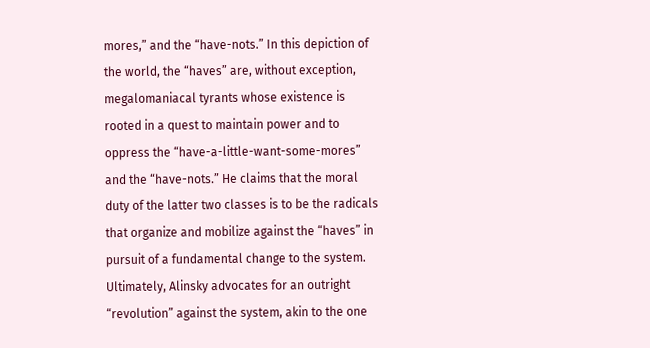mores,” and the “have-nots.” In this depiction of the world, the “haves” are, without exception, megalomaniacal tyrants whose existence is rooted in a quest to maintain power and to oppress the “have-a-little-want-some-mores” and the “have-nots.” He claims that the moral duty of the latter two classes is to be the radicals that organize and mobilize against the “haves” in pursuit of a fundamental change to the system. Ultimately, Alinsky advocates for an outright “revolution” against the system, akin to the one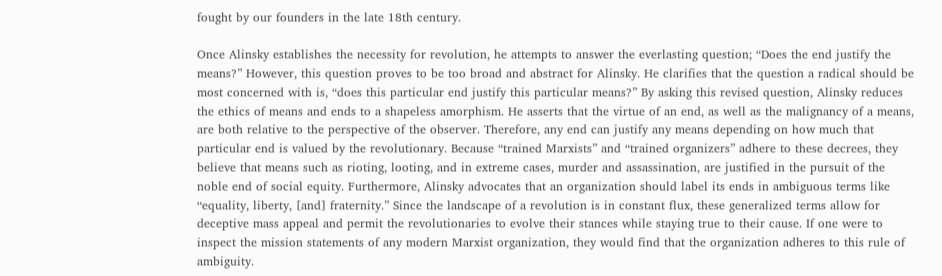fought by our founders in the late 18th century.

Once Alinsky establishes the necessity for revolution, he attempts to answer the everlasting question; “Does the end justify the means?” However, this question proves to be too broad and abstract for Alinsky. He clarifies that the question a radical should be most concerned with is, “does this particular end justify this particular means?” By asking this revised question, Alinsky reduces the ethics of means and ends to a shapeless amorphism. He asserts that the virtue of an end, as well as the malignancy of a means, are both relative to the perspective of the observer. Therefore, any end can justify any means depending on how much that particular end is valued by the revolutionary. Because “trained Marxists” and “trained organizers” adhere to these decrees, they believe that means such as rioting, looting, and in extreme cases, murder and assassination, are justified in the pursuit of the noble end of social equity. Furthermore, Alinsky advocates that an organization should label its ends in ambiguous terms like “equality, liberty, [and] fraternity.” Since the landscape of a revolution is in constant flux, these generalized terms allow for deceptive mass appeal and permit the revolutionaries to evolve their stances while staying true to their cause. If one were to inspect the mission statements of any modern Marxist organization, they would find that the organization adheres to this rule of ambiguity.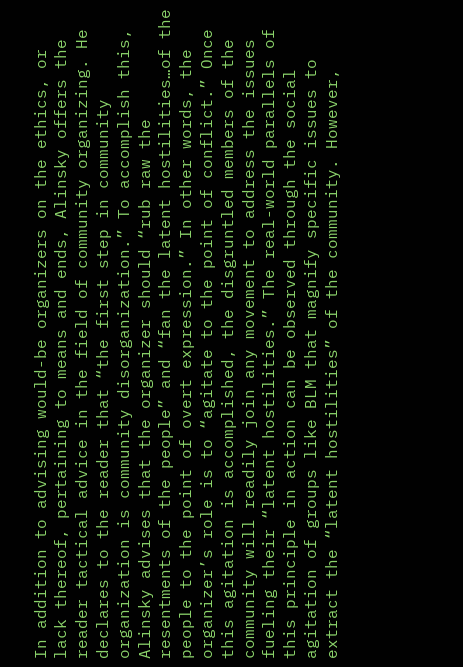In addition to advising would-be organizers on the ethics, or lack thereof, pertaining to means and ends, Alinsky offers the reader tactical advice in the field of community organizing. He declares to the reader that “the first step in community organization is community disorganization.” To accomplish this, Alinsky advises that the organizer should “rub raw the resentments of the people” and “fan the latent hostilities…of the people to the point of overt expression.” In other words, the organizer’s role is to “agitate to the point of conflict.” Once this agitation is accomplished, the disgruntled members of the community will readily join any movement to address the issues fueling their “latent hostilities.” The real-world parallels of this principle in action can be observed through the social agitation of groups like BLM that magnify specific issues to extract the “latent hostilities” of the community. However,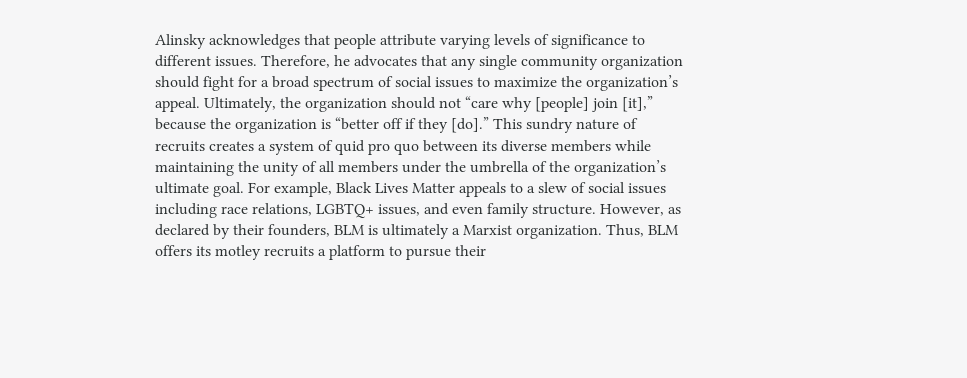Alinsky acknowledges that people attribute varying levels of significance to different issues. Therefore, he advocates that any single community organization should fight for a broad spectrum of social issues to maximize the organization’s appeal. Ultimately, the organization should not “care why [people] join [it],” because the organization is “better off if they [do].” This sundry nature of recruits creates a system of quid pro quo between its diverse members while maintaining the unity of all members under the umbrella of the organization’s ultimate goal. For example, Black Lives Matter appeals to a slew of social issues including race relations, LGBTQ+ issues, and even family structure. However, as declared by their founders, BLM is ultimately a Marxist organization. Thus, BLM offers its motley recruits a platform to pursue their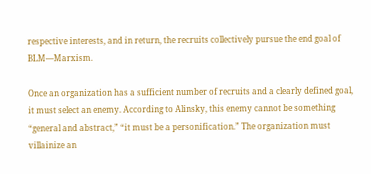respective interests, and in return, the recruits collectively pursue the end goal of BLM—Marxism.

Once an organization has a sufficient number of recruits and a clearly defined goal, it must select an enemy. According to Alinsky, this enemy cannot be something “general and abstract,” “it must be a personification.” The organization must villainize an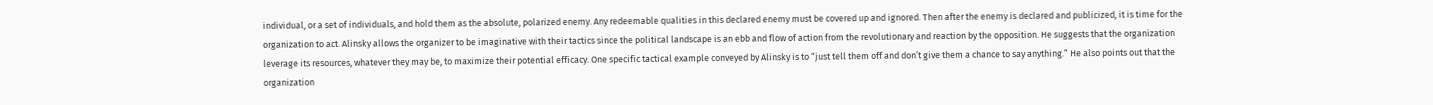individual, or a set of individuals, and hold them as the absolute, polarized enemy. Any redeemable qualities in this declared enemy must be covered up and ignored. Then after the enemy is declared and publicized, it is time for the organization to act. Alinsky allows the organizer to be imaginative with their tactics since the political landscape is an ebb and flow of action from the revolutionary and reaction by the opposition. He suggests that the organization leverage its resources, whatever they may be, to maximize their potential efficacy. One specific tactical example conveyed by Alinsky is to “just tell them off and don’t give them a chance to say anything.” He also points out that the organization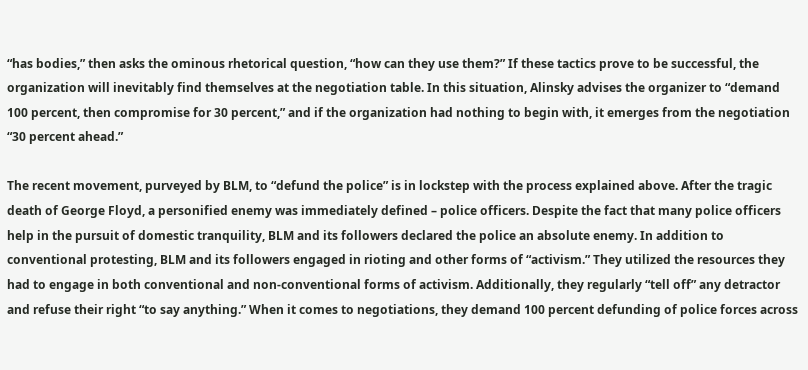“has bodies,” then asks the ominous rhetorical question, “how can they use them?” If these tactics prove to be successful, the organization will inevitably find themselves at the negotiation table. In this situation, Alinsky advises the organizer to “demand 100 percent, then compromise for 30 percent,” and if the organization had nothing to begin with, it emerges from the negotiation “30 percent ahead.”

The recent movement, purveyed by BLM, to “defund the police” is in lockstep with the process explained above. After the tragic death of George Floyd, a personified enemy was immediately defined – police officers. Despite the fact that many police officers help in the pursuit of domestic tranquility, BLM and its followers declared the police an absolute enemy. In addition to conventional protesting, BLM and its followers engaged in rioting and other forms of “activism.” They utilized the resources they had to engage in both conventional and non-conventional forms of activism. Additionally, they regularly “tell off” any detractor and refuse their right “to say anything.” When it comes to negotiations, they demand 100 percent defunding of police forces across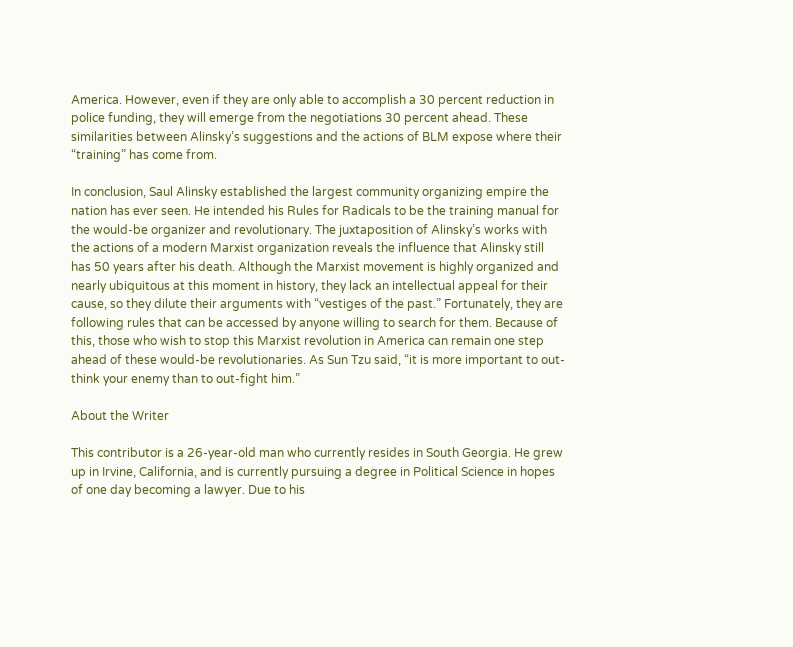America. However, even if they are only able to accomplish a 30 percent reduction in police funding, they will emerge from the negotiations 30 percent ahead. These similarities between Alinsky’s suggestions and the actions of BLM expose where their “training” has come from.

In conclusion, Saul Alinsky established the largest community organizing empire the nation has ever seen. He intended his Rules for Radicals to be the training manual for the would-be organizer and revolutionary. The juxtaposition of Alinsky’s works with the actions of a modern Marxist organization reveals the influence that Alinsky still has 50 years after his death. Although the Marxist movement is highly organized and nearly ubiquitous at this moment in history, they lack an intellectual appeal for their cause, so they dilute their arguments with “vestiges of the past.” Fortunately, they are following rules that can be accessed by anyone willing to search for them. Because of this, those who wish to stop this Marxist revolution in America can remain one step ahead of these would-be revolutionaries. As Sun Tzu said, “it is more important to out-think your enemy than to out-fight him.”

About the Writer

This contributor is a 26-year-old man who currently resides in South Georgia. He grew up in Irvine, California, and is currently pursuing a degree in Political Science in hopes of one day becoming a lawyer. Due to his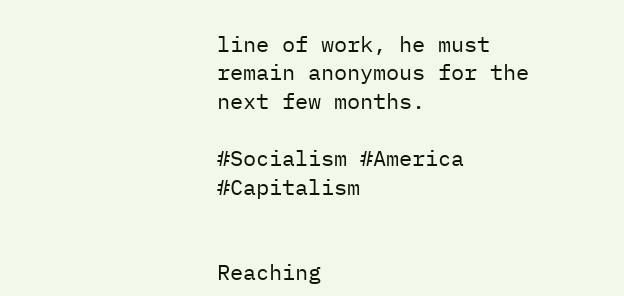line of work, he must remain anonymous for the next few months.

#Socialism #America #Capitalism


Reaching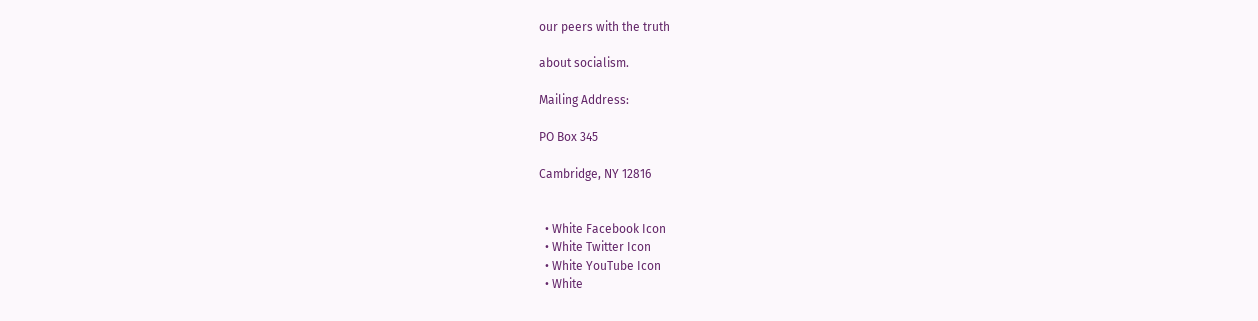our peers with the truth

about socialism.

Mailing Address:

PO Box 345

Cambridge, NY 12816


  • White Facebook Icon
  • White Twitter Icon
  • White YouTube Icon
  • White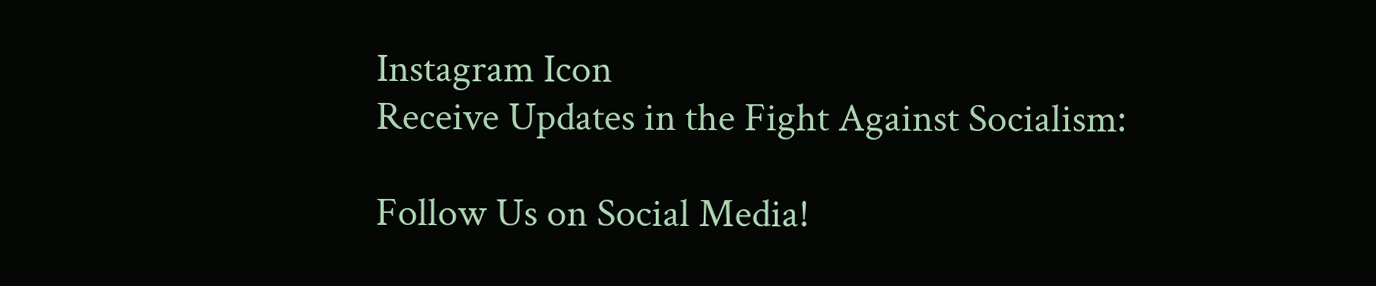Instagram Icon
Receive Updates in the Fight Against Socialism:

Follow Us on Social Media!